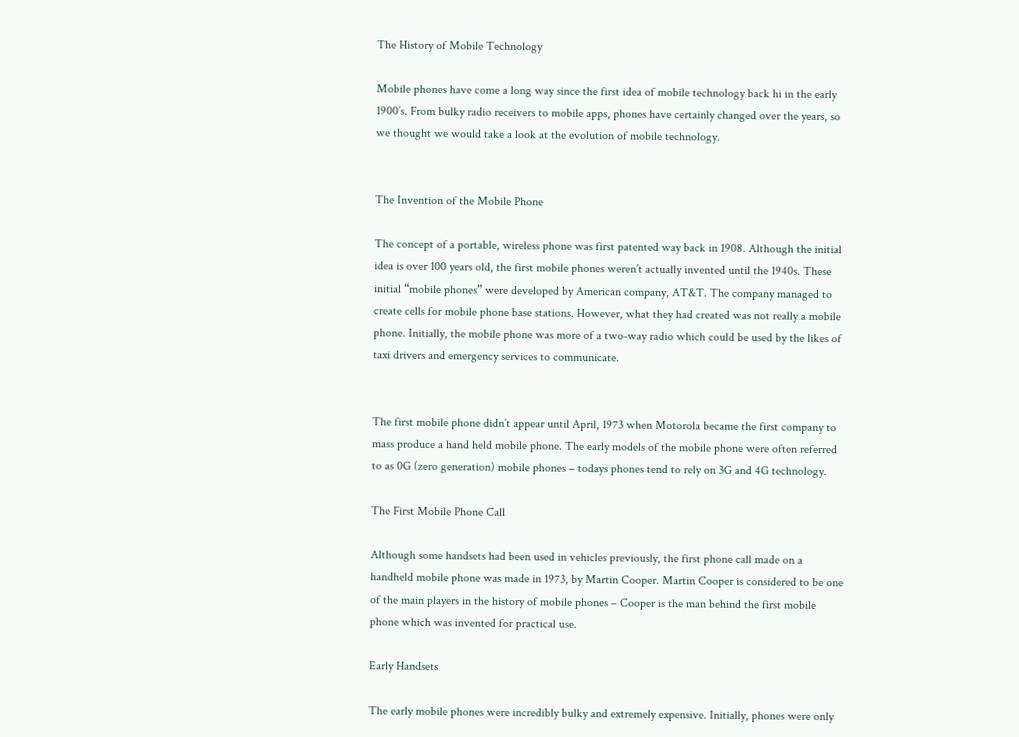The History of Mobile Technology

Mobile phones have come a long way since the first idea of mobile technology back hi in the early 1900’s. From bulky radio receivers to mobile apps, phones have certainly changed over the years, so we thought we would take a look at the evolution of mobile technology.


The Invention of the Mobile Phone

The concept of a portable, wireless phone was first patented way back in 1908. Although the initial idea is over 100 years old, the first mobile phones weren’t actually invented until the 1940s. These initial “mobile phones” were developed by American company, AT&T. The company managed to create cells for mobile phone base stations. However, what they had created was not really a mobile phone. Initially, the mobile phone was more of a two-way radio which could be used by the likes of taxi drivers and emergency services to communicate.


The first mobile phone didn’t appear until April, 1973 when Motorola became the first company to mass produce a hand held mobile phone. The early models of the mobile phone were often referred to as 0G (zero generation) mobile phones – todays phones tend to rely on 3G and 4G technology.

The First Mobile Phone Call

Although some handsets had been used in vehicles previously, the first phone call made on a handheld mobile phone was made in 1973, by Martin Cooper. Martin Cooper is considered to be one of the main players in the history of mobile phones – Cooper is the man behind the first mobile phone which was invented for practical use.

Early Handsets

The early mobile phones were incredibly bulky and extremely expensive. Initially, phones were only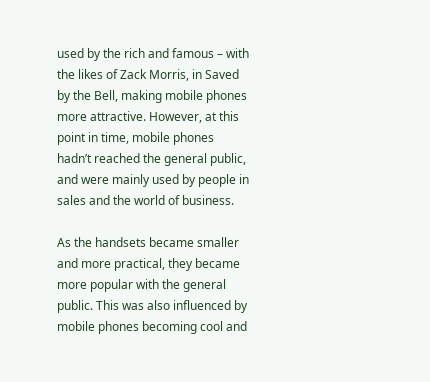used by the rich and famous – with the likes of Zack Morris, in Saved by the Bell, making mobile phones more attractive. However, at this point in time, mobile phones hadn’t reached the general public, and were mainly used by people in sales and the world of business.

As the handsets became smaller and more practical, they became more popular with the general public. This was also influenced by mobile phones becoming cool and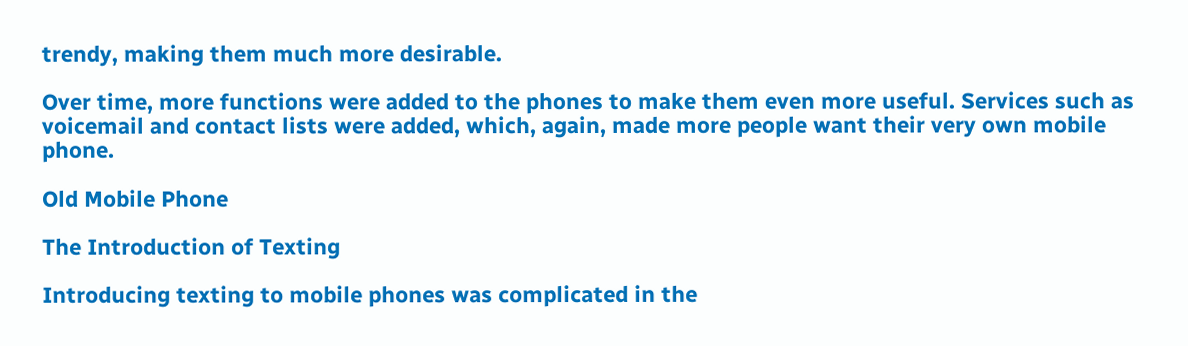trendy, making them much more desirable.

Over time, more functions were added to the phones to make them even more useful. Services such as voicemail and contact lists were added, which, again, made more people want their very own mobile phone.

Old Mobile Phone

The Introduction of Texting

Introducing texting to mobile phones was complicated in the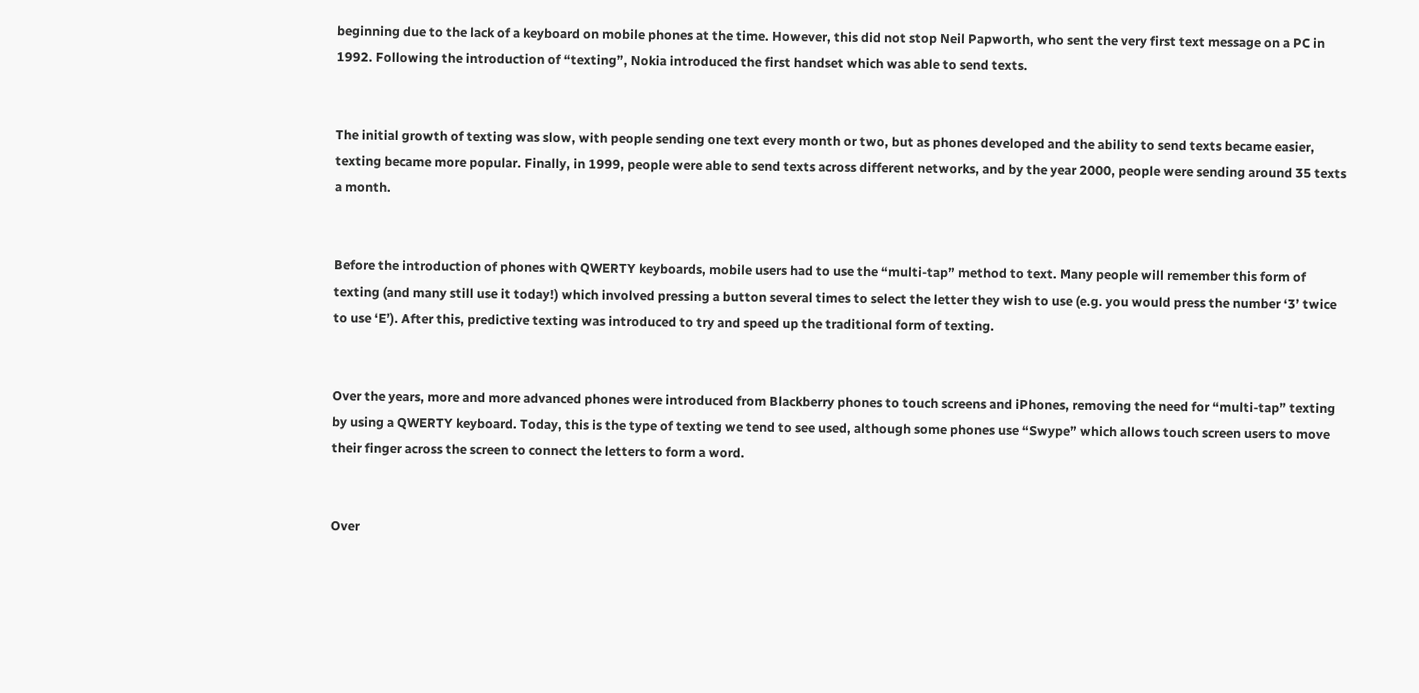beginning due to the lack of a keyboard on mobile phones at the time. However, this did not stop Neil Papworth, who sent the very first text message on a PC in 1992. Following the introduction of “texting”, Nokia introduced the first handset which was able to send texts.


The initial growth of texting was slow, with people sending one text every month or two, but as phones developed and the ability to send texts became easier, texting became more popular. Finally, in 1999, people were able to send texts across different networks, and by the year 2000, people were sending around 35 texts a month.


Before the introduction of phones with QWERTY keyboards, mobile users had to use the “multi-tap” method to text. Many people will remember this form of texting (and many still use it today!) which involved pressing a button several times to select the letter they wish to use (e.g. you would press the number ‘3’ twice to use ‘E’). After this, predictive texting was introduced to try and speed up the traditional form of texting.


Over the years, more and more advanced phones were introduced from Blackberry phones to touch screens and iPhones, removing the need for “multi-tap” texting by using a QWERTY keyboard. Today, this is the type of texting we tend to see used, although some phones use “Swype” which allows touch screen users to move their finger across the screen to connect the letters to form a word.


Over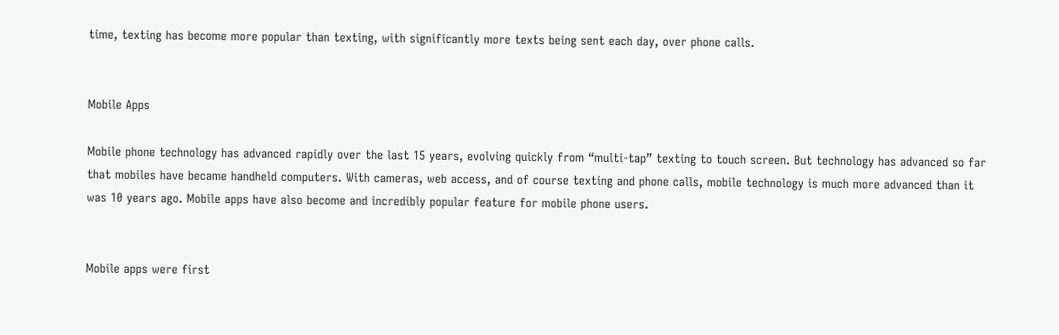time, texting has become more popular than texting, with significantly more texts being sent each day, over phone calls.


Mobile Apps

Mobile phone technology has advanced rapidly over the last 15 years, evolving quickly from “multi-tap” texting to touch screen. But technology has advanced so far that mobiles have became handheld computers. With cameras, web access, and of course texting and phone calls, mobile technology is much more advanced than it was 10 years ago. Mobile apps have also become and incredibly popular feature for mobile phone users.


Mobile apps were first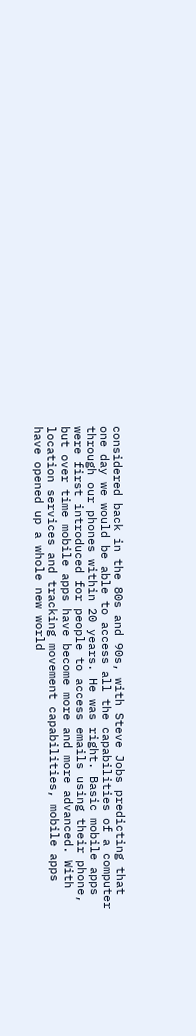considered back in the 80s and 90s, with Steve Jobs predicting that one day we would be able to access all the capabilities of a computer through our phones within 20 years. He was right. Basic mobile apps were first introduced for people to access emails using their phone, but over time mobile apps have become more and more advanced. With location services and tracking movement capabilities, mobile apps have opened up a whole new world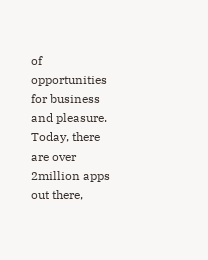of opportunities for business and pleasure. Today, there are over 2million apps out there,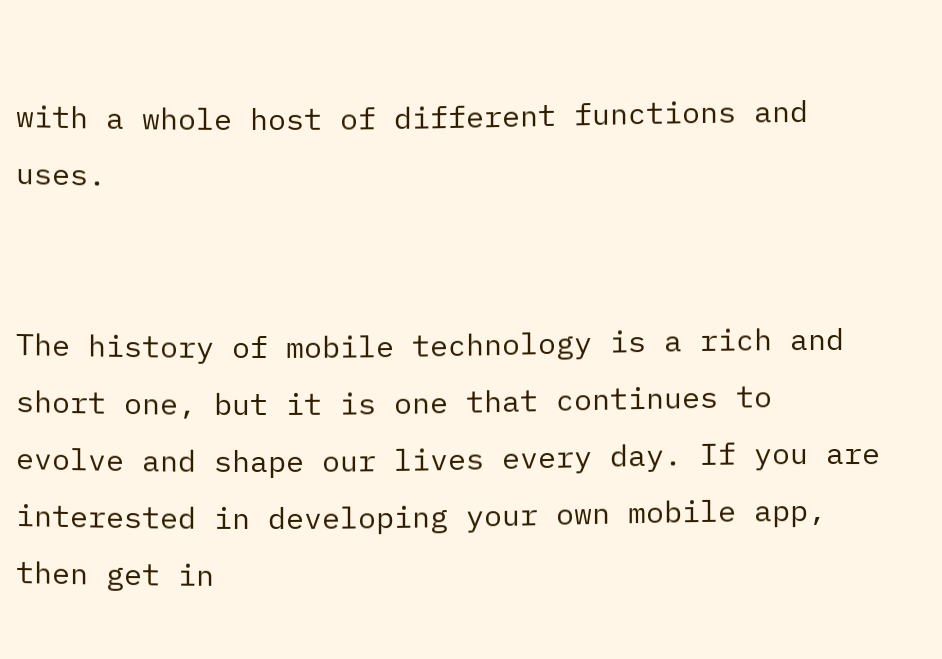with a whole host of different functions and uses.


The history of mobile technology is a rich and short one, but it is one that continues to evolve and shape our lives every day. If you are interested in developing your own mobile app, then get in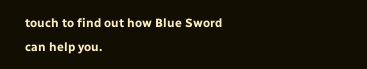touch to find out how Blue Sword can help you.